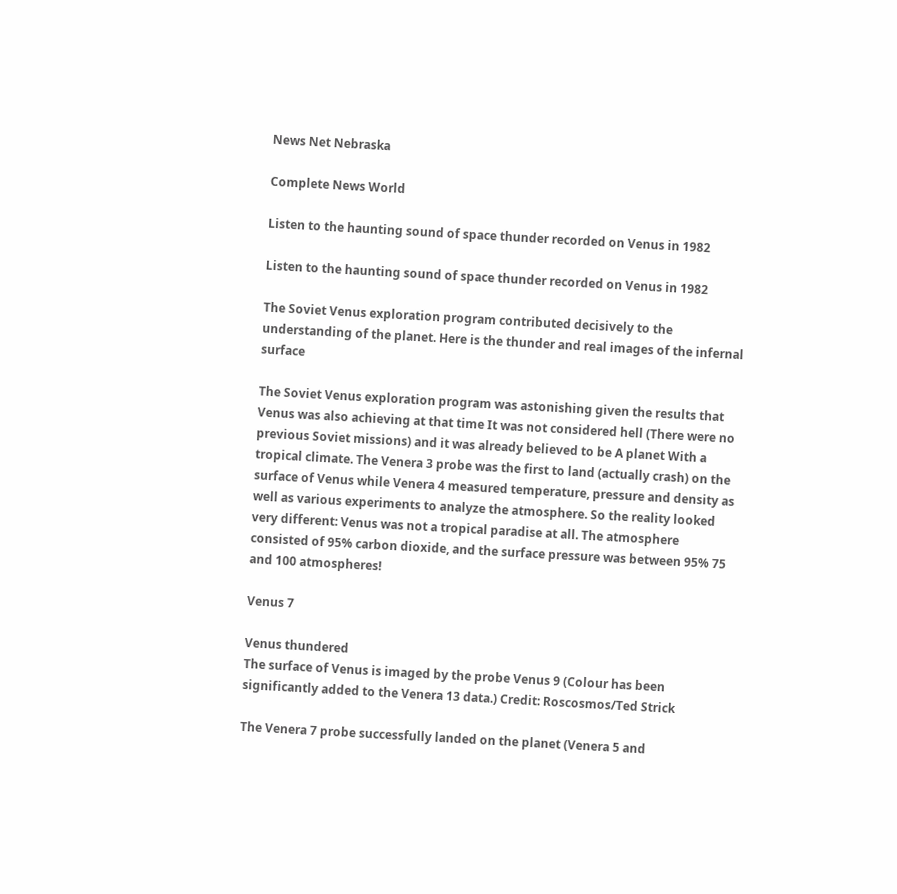News Net Nebraska

Complete News World

Listen to the haunting sound of space thunder recorded on Venus in 1982

Listen to the haunting sound of space thunder recorded on Venus in 1982

The Soviet Venus exploration program contributed decisively to the understanding of the planet. Here is the thunder and real images of the infernal surface

The Soviet Venus exploration program was astonishing given the results that Venus was also achieving at that time It was not considered hell (There were no previous Soviet missions) and it was already believed to be A planet With a tropical climate. The Venera 3 probe was the first to land (actually crash) on the surface of Venus while Venera 4 measured temperature, pressure and density as well as various experiments to analyze the atmosphere. So the reality looked very different: Venus was not a tropical paradise at all. The atmosphere consisted of 95% carbon dioxide, and the surface pressure was between 95% 75 and 100 atmospheres!

Venus 7

Venus thundered
The surface of Venus is imaged by the probe Venus 9 (Colour has been significantly added to the Venera 13 data.) Credit: Roscosmos/Ted Strick

The Venera 7 probe successfully landed on the planet (Venera 5 and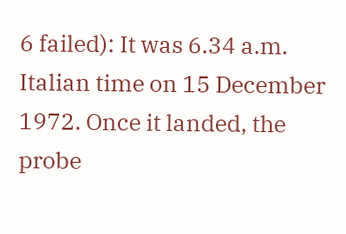6 failed): It was 6.34 a.m. Italian time on 15 December 1972. Once it landed, the probe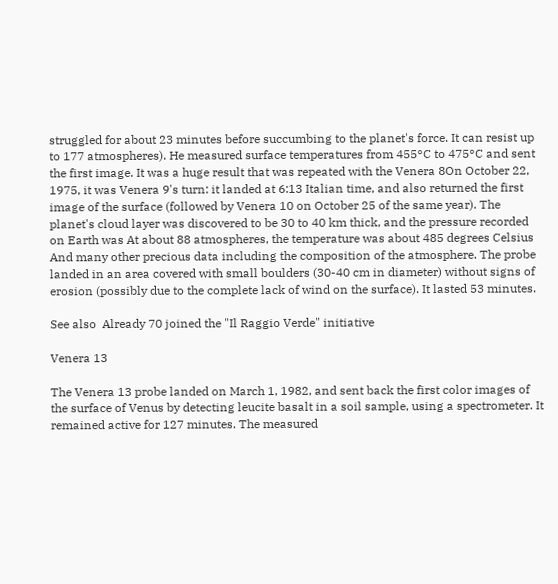struggled for about 23 minutes before succumbing to the planet's force. It can resist up to 177 atmospheres). He measured surface temperatures from 455°C to 475°C and sent the first image. It was a huge result that was repeated with the Venera 8On October 22, 1975, it was Venera 9's turn: it landed at 6:13 Italian time, and also returned the first image of the surface (followed by Venera 10 on October 25 of the same year). The planet's cloud layer was discovered to be 30 to 40 km thick, and the pressure recorded on Earth was At about 88 atmospheres, the temperature was about 485 degrees Celsius And many other precious data including the composition of the atmosphere. The probe landed in an area covered with small boulders (30-40 cm in diameter) without signs of erosion (possibly due to the complete lack of wind on the surface). It lasted 53 minutes.

See also  Already 70 joined the "Il Raggio Verde" initiative

Venera 13

The Venera 13 probe landed on March 1, 1982, and sent back the first color images of the surface of Venus by detecting leucite basalt in a soil sample, using a spectrometer. It remained active for 127 minutes. The measured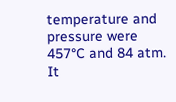temperature and pressure were 457°C and 84 atm. It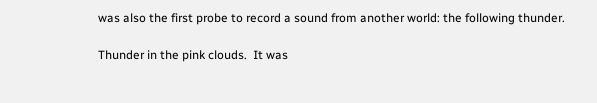was also the first probe to record a sound from another world: the following thunder.

Thunder in the pink clouds.  It was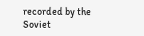recorded by the Soviet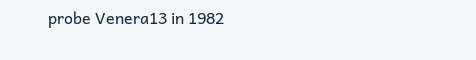probe Venera13 in 1982